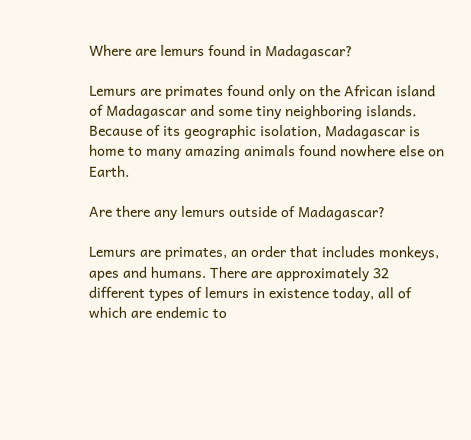Where are lemurs found in Madagascar?

Lemurs are primates found only on the African island of Madagascar and some tiny neighboring islands. Because of its geographic isolation, Madagascar is home to many amazing animals found nowhere else on Earth.

Are there any lemurs outside of Madagascar?

Lemurs are primates, an order that includes monkeys, apes and humans. There are approximately 32 different types of lemurs in existence today, all of which are endemic to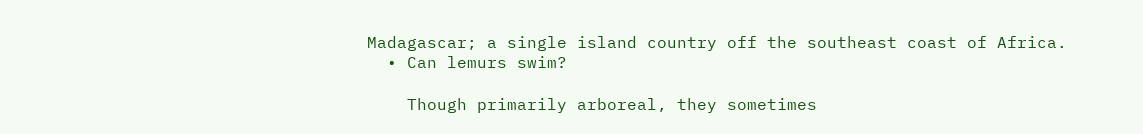Madagascar; a single island country off the southeast coast of Africa.
  • Can lemurs swim?

    Though primarily arboreal, they sometimes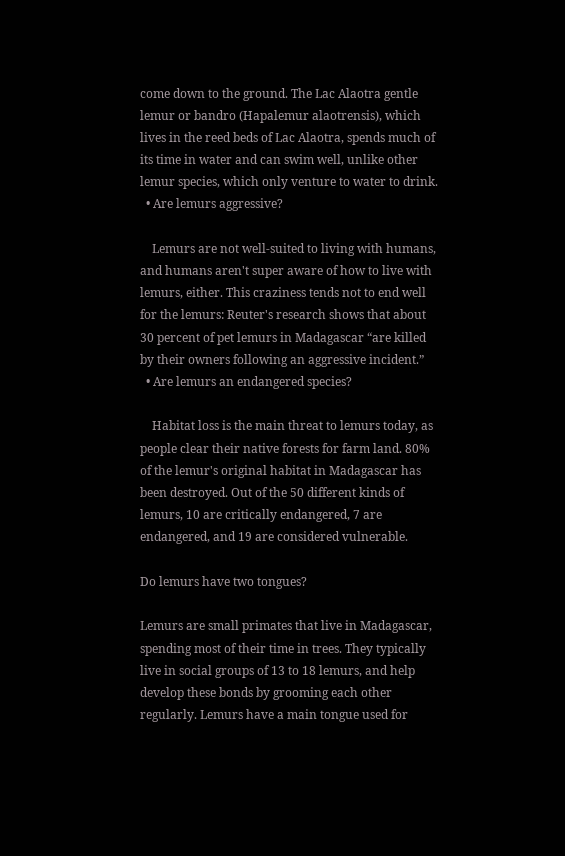come down to the ground. The Lac Alaotra gentle lemur or bandro (Hapalemur alaotrensis), which lives in the reed beds of Lac Alaotra, spends much of its time in water and can swim well, unlike other lemur species, which only venture to water to drink.
  • Are lemurs aggressive?

    Lemurs are not well-suited to living with humans, and humans aren't super aware of how to live with lemurs, either. This craziness tends not to end well for the lemurs: Reuter's research shows that about 30 percent of pet lemurs in Madagascar “are killed by their owners following an aggressive incident.”
  • Are lemurs an endangered species?

    Habitat loss is the main threat to lemurs today, as people clear their native forests for farm land. 80% of the lemur's original habitat in Madagascar has been destroyed. Out of the 50 different kinds of lemurs, 10 are critically endangered, 7 are endangered, and 19 are considered vulnerable.

Do lemurs have two tongues?

Lemurs are small primates that live in Madagascar, spending most of their time in trees. They typically live in social groups of 13 to 18 lemurs, and help develop these bonds by grooming each other regularly. Lemurs have a main tongue used for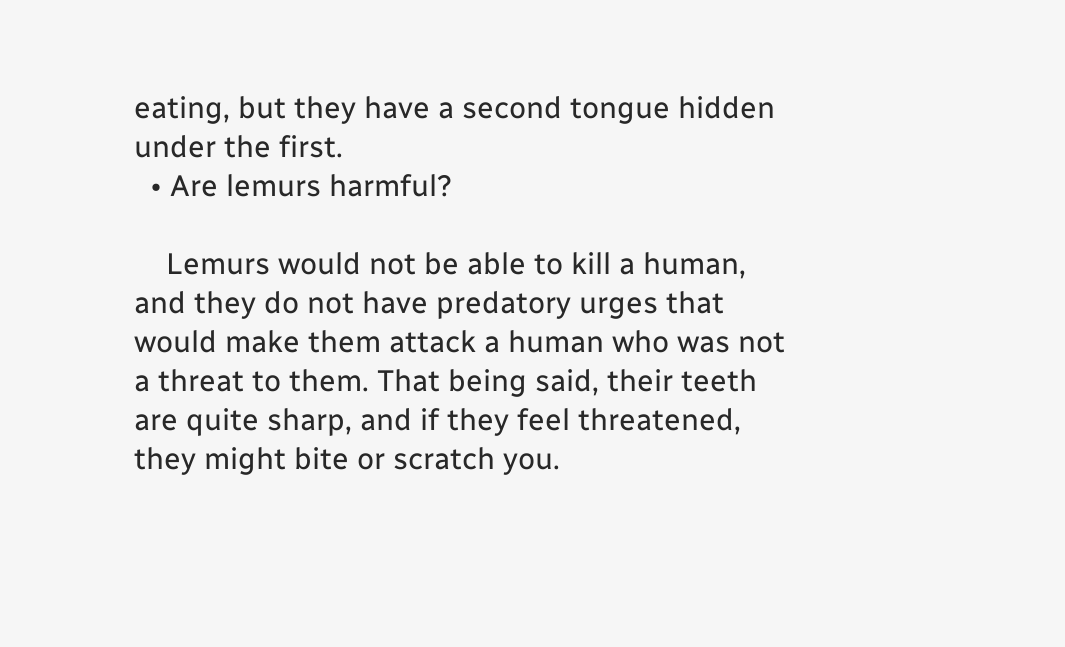eating, but they have a second tongue hidden under the first.
  • Are lemurs harmful?

    Lemurs would not be able to kill a human, and they do not have predatory urges that would make them attack a human who was not a threat to them. That being said, their teeth are quite sharp, and if they feel threatened, they might bite or scratch you.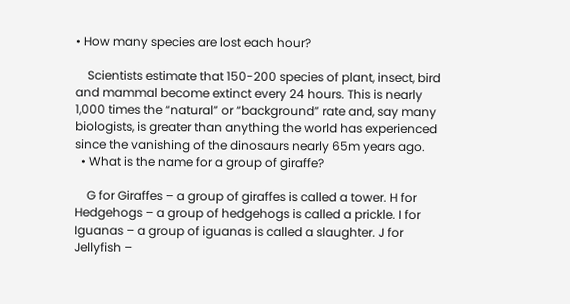• How many species are lost each hour?

    Scientists estimate that 150-200 species of plant, insect, bird and mammal become extinct every 24 hours. This is nearly 1,000 times the “natural” or “background” rate and, say many biologists, is greater than anything the world has experienced since the vanishing of the dinosaurs nearly 65m years ago.
  • What is the name for a group of giraffe?

    G for Giraffes – a group of giraffes is called a tower. H for Hedgehogs – a group of hedgehogs is called a prickle. I for Iguanas – a group of iguanas is called a slaughter. J for Jellyfish –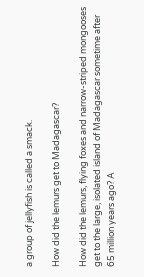a group of jellyfish is called a smack.

How did the lemurs get to Madagascar?

How did the lemurs, flying foxes and narrow-striped mongooses get to the large, isolated island of Madagascar sometime after 65 million years ago? A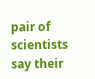pair of scientists say their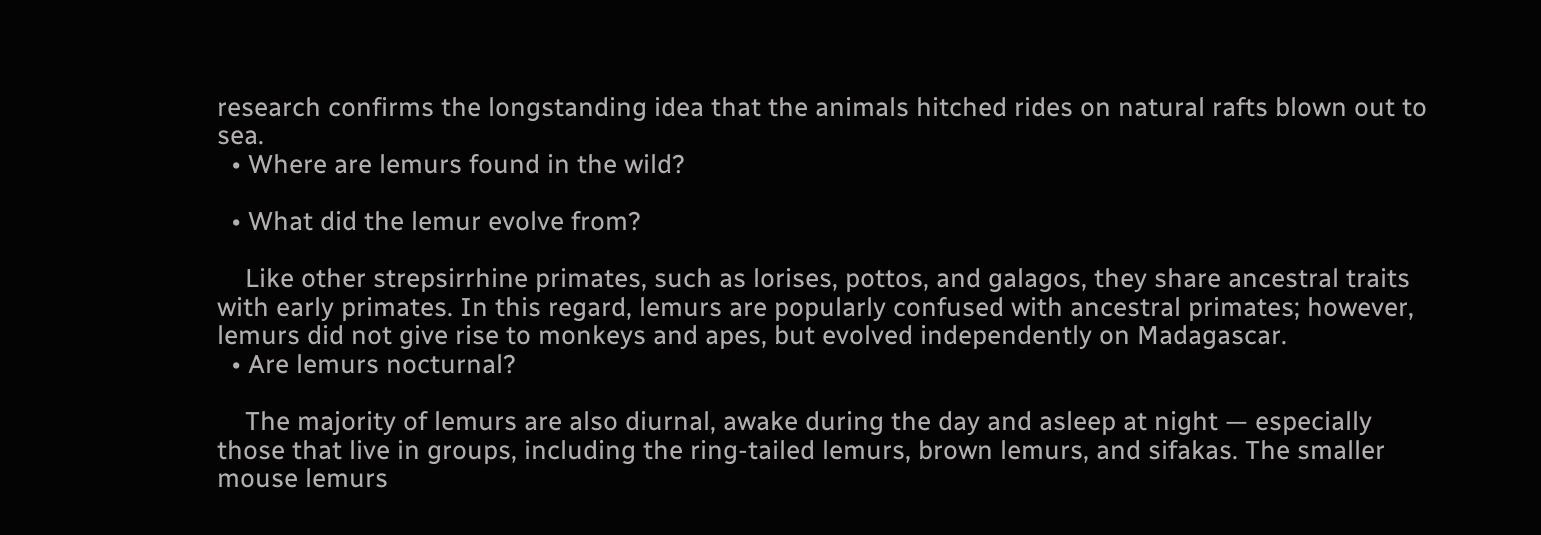research confirms the longstanding idea that the animals hitched rides on natural rafts blown out to sea.
  • Where are lemurs found in the wild?

  • What did the lemur evolve from?

    Like other strepsirrhine primates, such as lorises, pottos, and galagos, they share ancestral traits with early primates. In this regard, lemurs are popularly confused with ancestral primates; however, lemurs did not give rise to monkeys and apes, but evolved independently on Madagascar.
  • Are lemurs nocturnal?

    The majority of lemurs are also diurnal, awake during the day and asleep at night — especially those that live in groups, including the ring-tailed lemurs, brown lemurs, and sifakas. The smaller mouse lemurs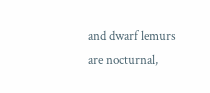and dwarf lemurs are nocturnal,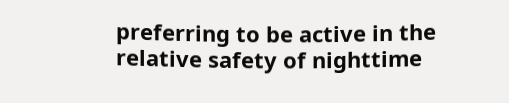preferring to be active in the relative safety of nighttime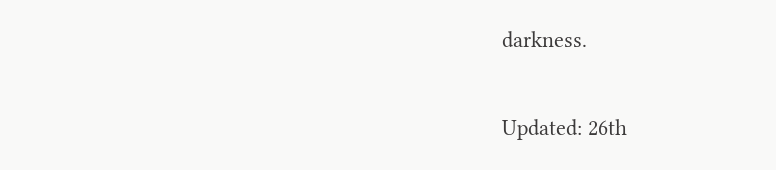darkness.

Updated: 26th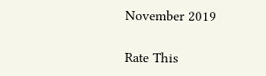November 2019

Rate This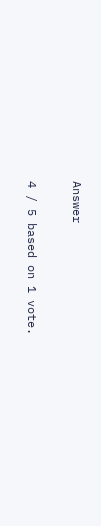Answer

4 / 5 based on 1 vote.